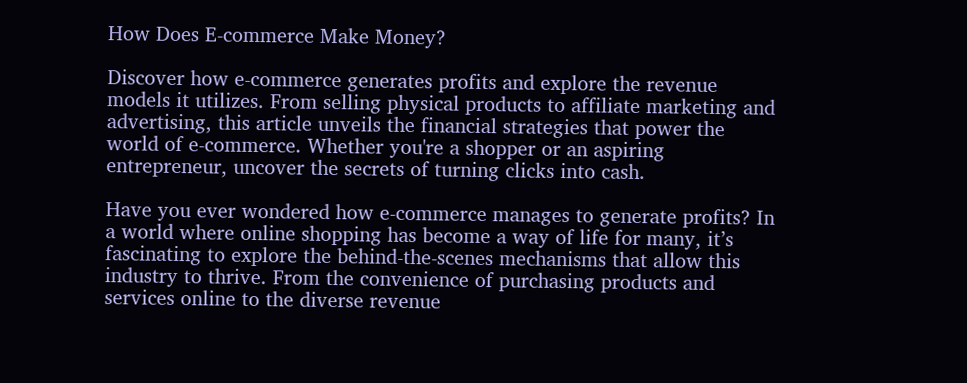How Does E-commerce Make Money?

Discover how e-commerce generates profits and explore the revenue models it utilizes. From selling physical products to affiliate marketing and advertising, this article unveils the financial strategies that power the world of e-commerce. Whether you're a shopper or an aspiring entrepreneur, uncover the secrets of turning clicks into cash.

Have you ever wondered how e-commerce manages to generate profits? In a world where online shopping has become a way of life for many, it’s fascinating to explore the behind-the-scenes mechanisms that allow this industry to thrive. From the convenience of purchasing products and services online to the diverse revenue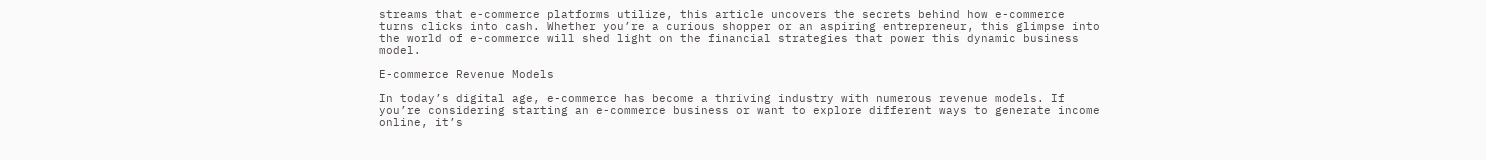streams that e-commerce platforms utilize, this article uncovers the secrets behind how e-commerce turns clicks into cash. Whether you’re a curious shopper or an aspiring entrepreneur, this glimpse into the world of e-commerce will shed light on the financial strategies that power this dynamic business model.

E-commerce Revenue Models

In today’s digital age, e-commerce has become a thriving industry with numerous revenue models. If you’re considering starting an e-commerce business or want to explore different ways to generate income online, it’s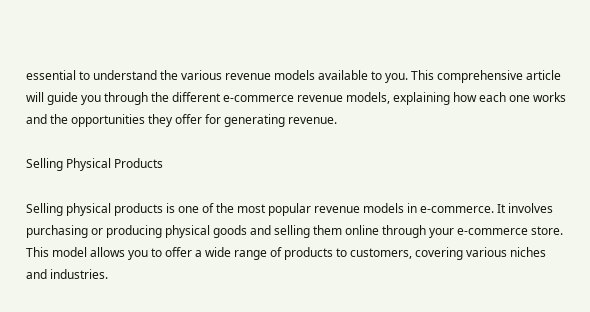essential to understand the various revenue models available to you. This comprehensive article will guide you through the different e-commerce revenue models, explaining how each one works and the opportunities they offer for generating revenue.

Selling Physical Products

Selling physical products is one of the most popular revenue models in e-commerce. It involves purchasing or producing physical goods and selling them online through your e-commerce store. This model allows you to offer a wide range of products to customers, covering various niches and industries.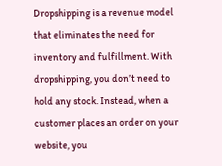Dropshipping is a revenue model that eliminates the need for inventory and fulfillment. With dropshipping, you don’t need to hold any stock. Instead, when a customer places an order on your website, you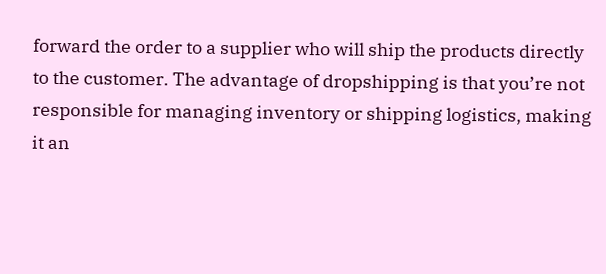forward the order to a supplier who will ship the products directly to the customer. The advantage of dropshipping is that you’re not responsible for managing inventory or shipping logistics, making it an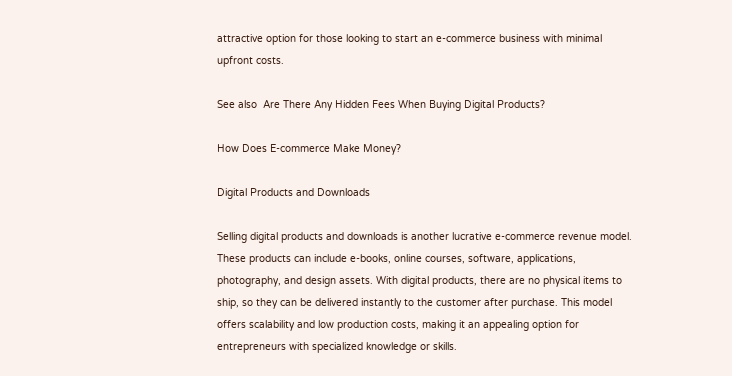attractive option for those looking to start an e-commerce business with minimal upfront costs.

See also  Are There Any Hidden Fees When Buying Digital Products?

How Does E-commerce Make Money?

Digital Products and Downloads

Selling digital products and downloads is another lucrative e-commerce revenue model. These products can include e-books, online courses, software, applications, photography, and design assets. With digital products, there are no physical items to ship, so they can be delivered instantly to the customer after purchase. This model offers scalability and low production costs, making it an appealing option for entrepreneurs with specialized knowledge or skills.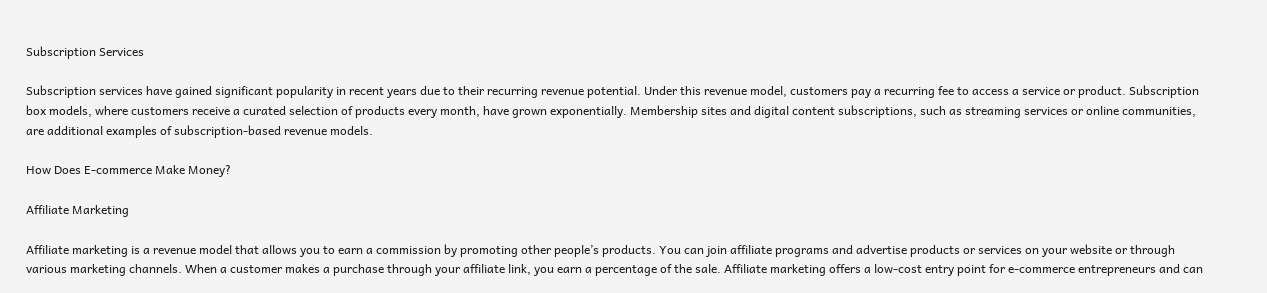Subscription Services

Subscription services have gained significant popularity in recent years due to their recurring revenue potential. Under this revenue model, customers pay a recurring fee to access a service or product. Subscription box models, where customers receive a curated selection of products every month, have grown exponentially. Membership sites and digital content subscriptions, such as streaming services or online communities, are additional examples of subscription-based revenue models.

How Does E-commerce Make Money?

Affiliate Marketing

Affiliate marketing is a revenue model that allows you to earn a commission by promoting other people’s products. You can join affiliate programs and advertise products or services on your website or through various marketing channels. When a customer makes a purchase through your affiliate link, you earn a percentage of the sale. Affiliate marketing offers a low-cost entry point for e-commerce entrepreneurs and can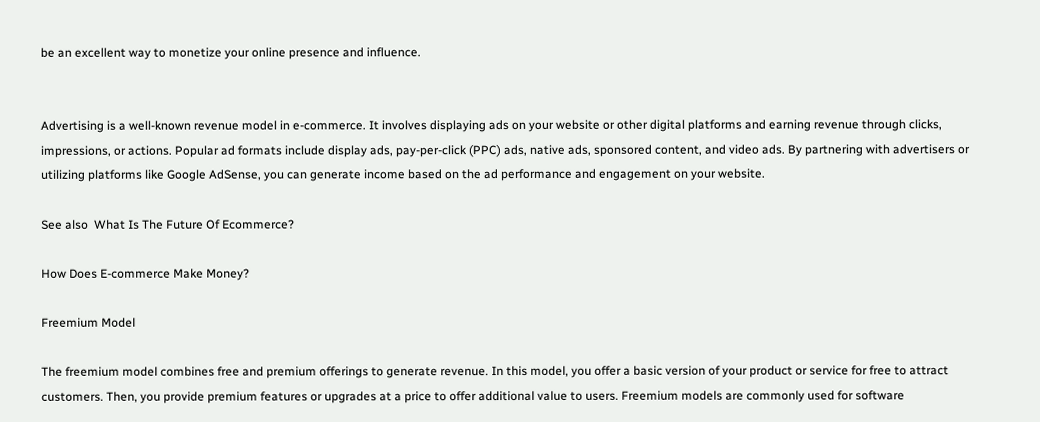be an excellent way to monetize your online presence and influence.


Advertising is a well-known revenue model in e-commerce. It involves displaying ads on your website or other digital platforms and earning revenue through clicks, impressions, or actions. Popular ad formats include display ads, pay-per-click (PPC) ads, native ads, sponsored content, and video ads. By partnering with advertisers or utilizing platforms like Google AdSense, you can generate income based on the ad performance and engagement on your website.

See also  What Is The Future Of Ecommerce?

How Does E-commerce Make Money?

Freemium Model

The freemium model combines free and premium offerings to generate revenue. In this model, you offer a basic version of your product or service for free to attract customers. Then, you provide premium features or upgrades at a price to offer additional value to users. Freemium models are commonly used for software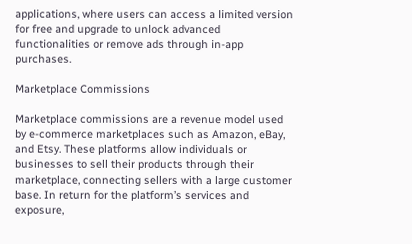applications, where users can access a limited version for free and upgrade to unlock advanced functionalities or remove ads through in-app purchases.

Marketplace Commissions

Marketplace commissions are a revenue model used by e-commerce marketplaces such as Amazon, eBay, and Etsy. These platforms allow individuals or businesses to sell their products through their marketplace, connecting sellers with a large customer base. In return for the platform’s services and exposure,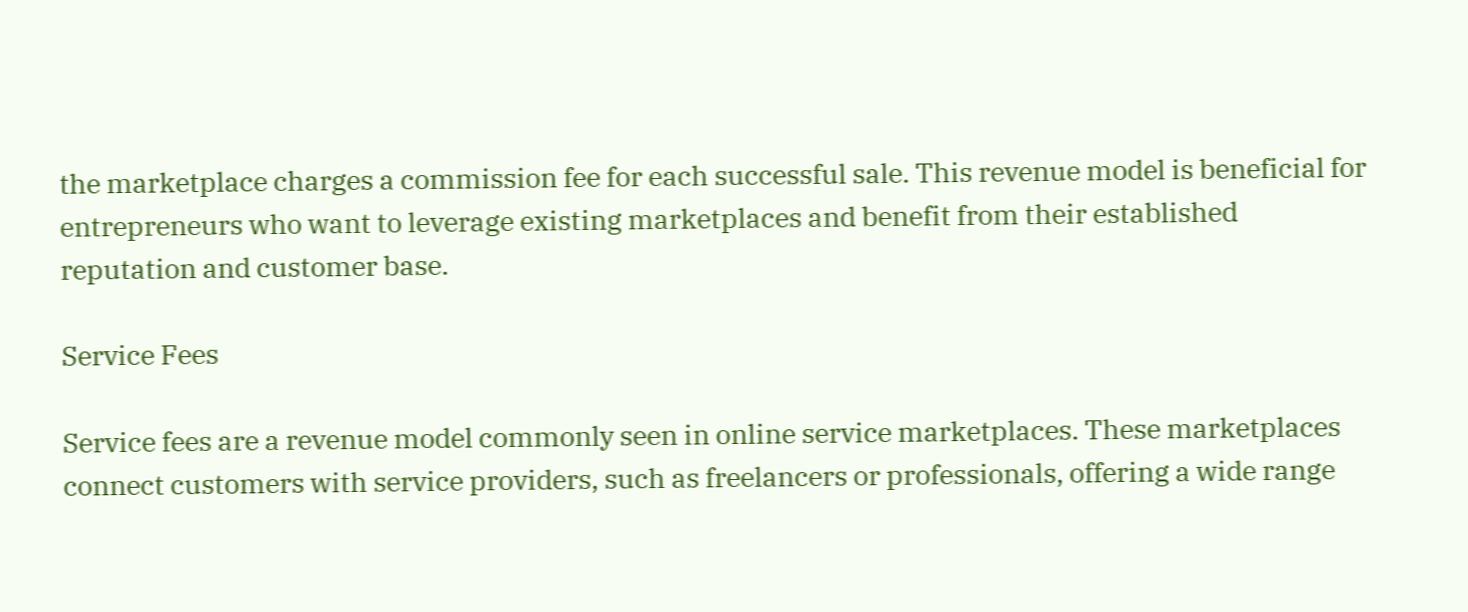the marketplace charges a commission fee for each successful sale. This revenue model is beneficial for entrepreneurs who want to leverage existing marketplaces and benefit from their established reputation and customer base.

Service Fees

Service fees are a revenue model commonly seen in online service marketplaces. These marketplaces connect customers with service providers, such as freelancers or professionals, offering a wide range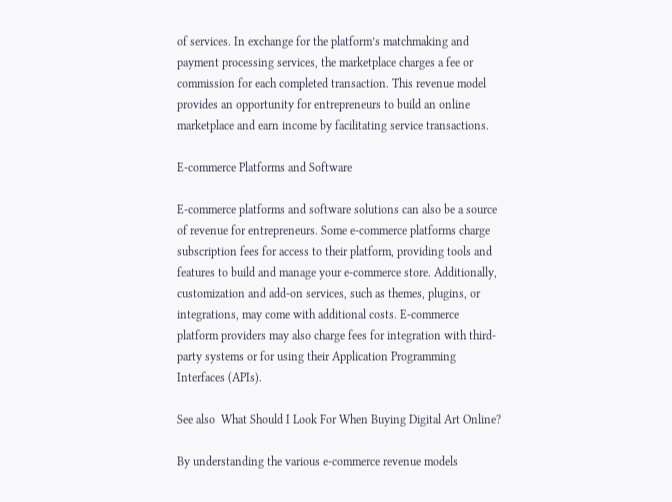of services. In exchange for the platform’s matchmaking and payment processing services, the marketplace charges a fee or commission for each completed transaction. This revenue model provides an opportunity for entrepreneurs to build an online marketplace and earn income by facilitating service transactions.

E-commerce Platforms and Software

E-commerce platforms and software solutions can also be a source of revenue for entrepreneurs. Some e-commerce platforms charge subscription fees for access to their platform, providing tools and features to build and manage your e-commerce store. Additionally, customization and add-on services, such as themes, plugins, or integrations, may come with additional costs. E-commerce platform providers may also charge fees for integration with third-party systems or for using their Application Programming Interfaces (APIs).

See also  What Should I Look For When Buying Digital Art Online?

By understanding the various e-commerce revenue models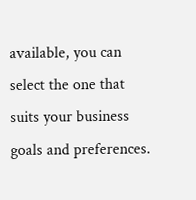available, you can select the one that suits your business goals and preferences.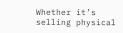Whether it’s selling physical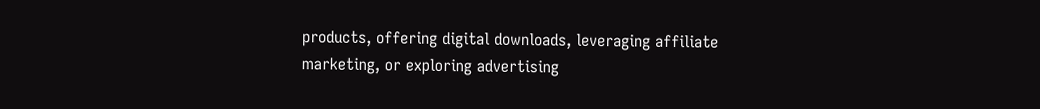products, offering digital downloads, leveraging affiliate marketing, or exploring advertising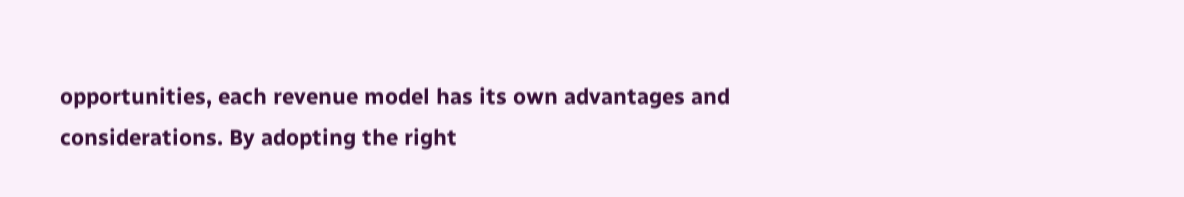opportunities, each revenue model has its own advantages and considerations. By adopting the right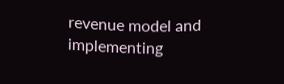revenue model and implementing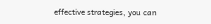effective strategies, you can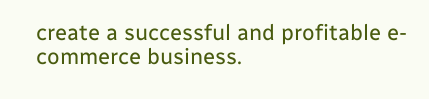create a successful and profitable e-commerce business.